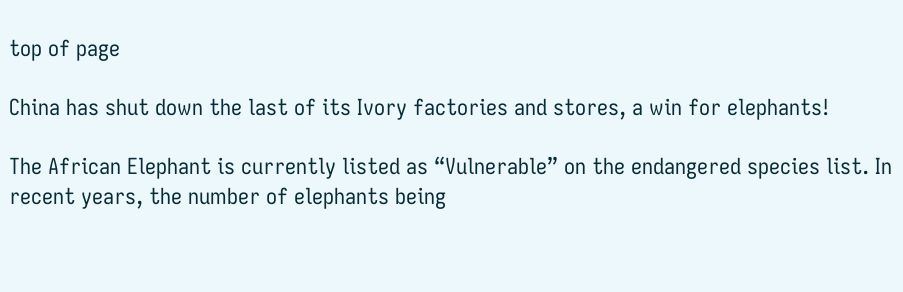top of page

China has shut down the last of its Ivory factories and stores, a win for elephants!

The African Elephant is currently listed as “Vulnerable” on the endangered species list. In recent years, the number of elephants being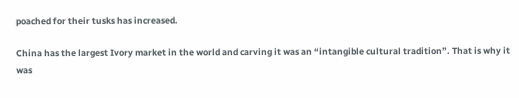poached for their tusks has increased.

China has the largest Ivory market in the world and carving it was an “intangible cultural tradition”. That is why it was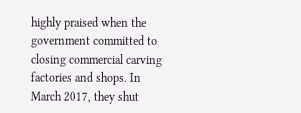highly praised when the government committed to closing commercial carving factories and shops. In March 2017, they shut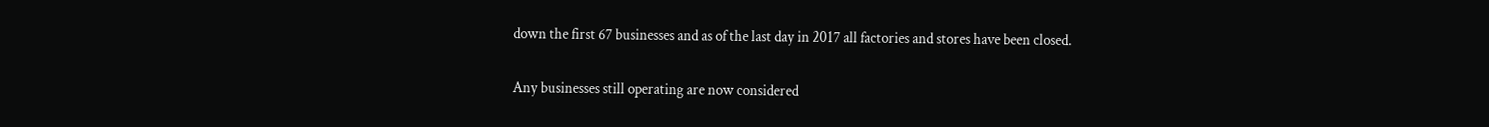down the first 67 businesses and as of the last day in 2017 all factories and stores have been closed.

Any businesses still operating are now considered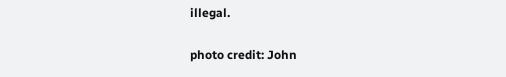illegal.

photo credit: John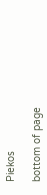Piekos

bottom of page